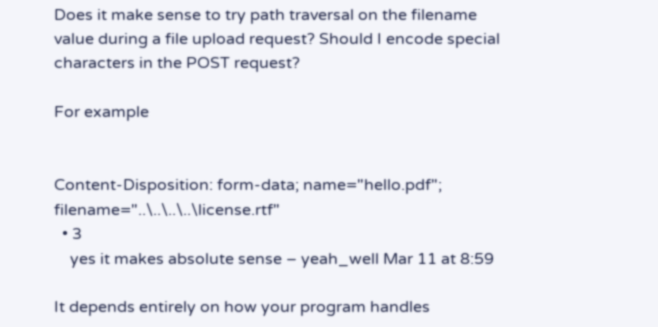Does it make sense to try path traversal on the filename value during a file upload request? Should I encode special characters in the POST request?

For example


Content-Disposition: form-data; name="hello.pdf"; filename="..\..\..\..\license.rtf"
  • 3
    yes it makes absolute sense – yeah_well Mar 11 at 8:59

It depends entirely on how your program handles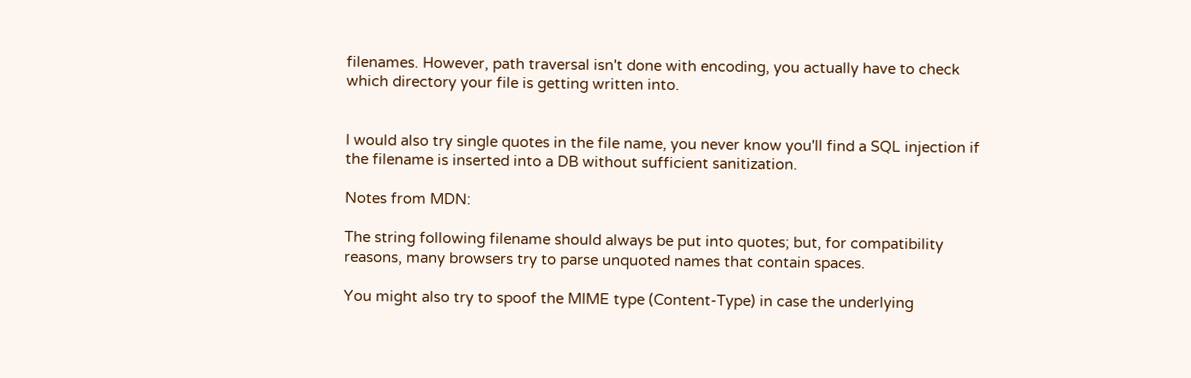filenames. However, path traversal isn't done with encoding, you actually have to check which directory your file is getting written into.


I would also try single quotes in the file name, you never know you'll find a SQL injection if the filename is inserted into a DB without sufficient sanitization.

Notes from MDN:

The string following filename should always be put into quotes; but, for compatibility reasons, many browsers try to parse unquoted names that contain spaces.

You might also try to spoof the MIME type (Content-Type) in case the underlying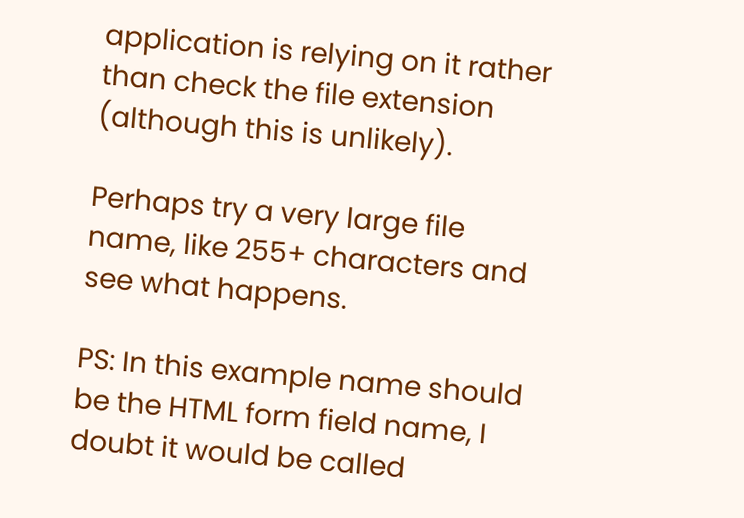application is relying on it rather than check the file extension (although this is unlikely).

Perhaps try a very large file name, like 255+ characters and see what happens.

PS: In this example name should be the HTML form field name, I doubt it would be called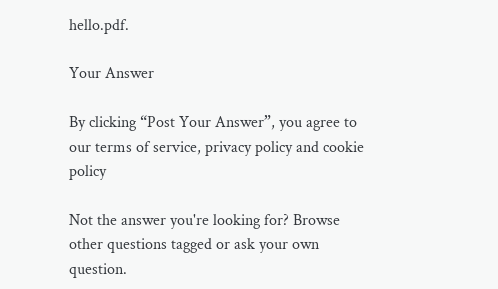hello.pdf.

Your Answer

By clicking “Post Your Answer”, you agree to our terms of service, privacy policy and cookie policy

Not the answer you're looking for? Browse other questions tagged or ask your own question.